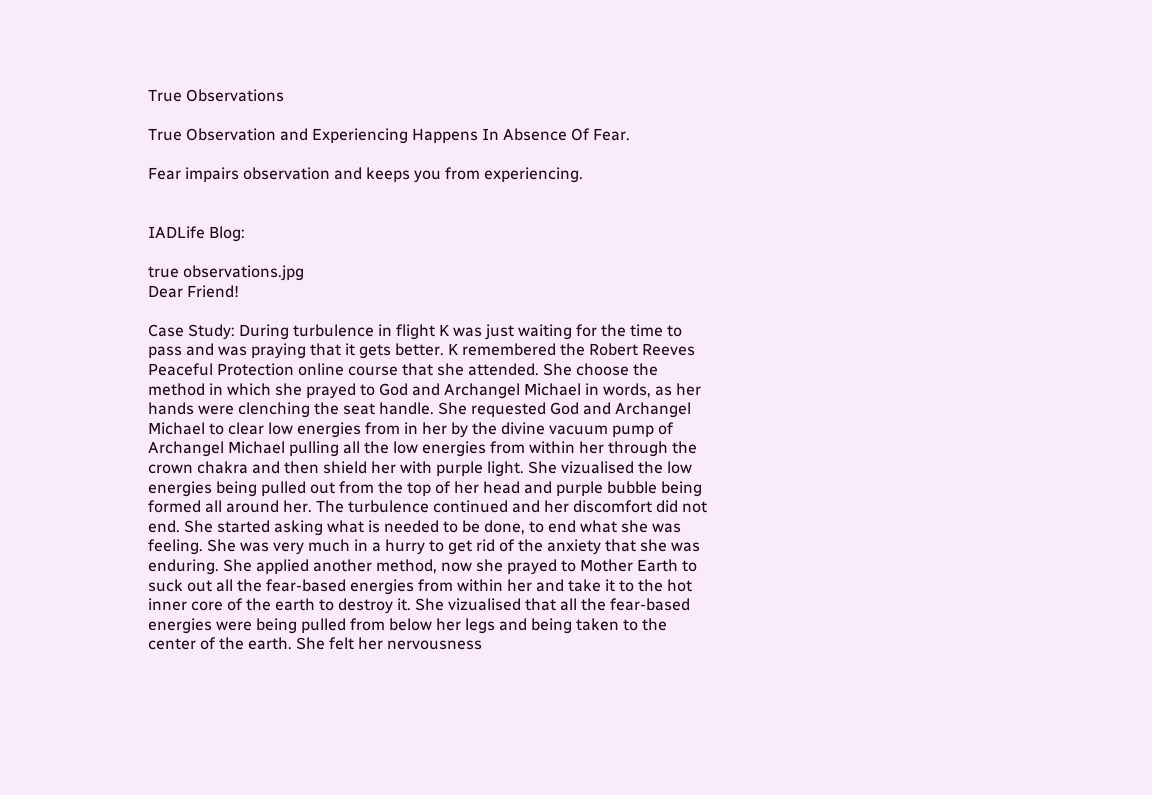True Observations

True Observation and Experiencing Happens In Absence Of Fear.

Fear impairs observation and keeps you from experiencing.


IADLife Blog:

true observations.jpg
Dear Friend!

Case Study: During turbulence in flight K was just waiting for the time to pass and was praying that it gets better. K remembered the Robert Reeves Peaceful Protection online course that she attended. She choose the method in which she prayed to God and Archangel Michael in words, as her hands were clenching the seat handle. She requested God and Archangel Michael to clear low energies from in her by the divine vacuum pump of Archangel Michael pulling all the low energies from within her through the crown chakra and then shield her with purple light. She vizualised the low energies being pulled out from the top of her head and purple bubble being formed all around her. The turbulence continued and her discomfort did not end. She started asking what is needed to be done, to end what she was feeling. She was very much in a hurry to get rid of the anxiety that she was enduring. She applied another method, now she prayed to Mother Earth to suck out all the fear-based energies from within her and take it to the hot inner core of the earth to destroy it. She vizualised that all the fear-based energies were being pulled from below her legs and being taken to the center of the earth. She felt her nervousness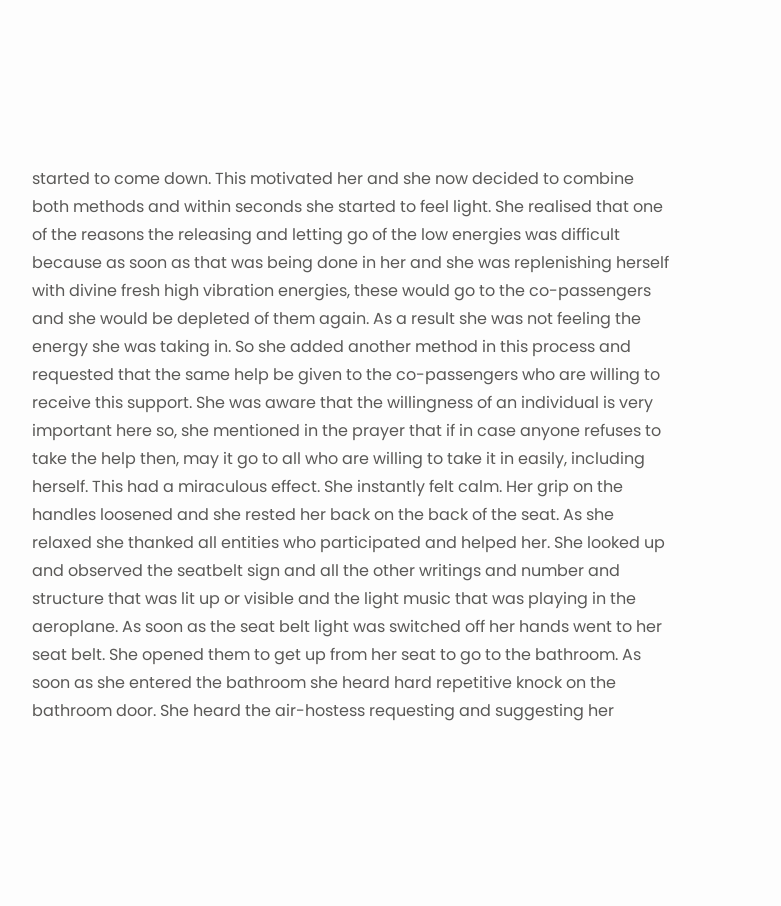started to come down. This motivated her and she now decided to combine both methods and within seconds she started to feel light. She realised that one of the reasons the releasing and letting go of the low energies was difficult because as soon as that was being done in her and she was replenishing herself with divine fresh high vibration energies, these would go to the co-passengers and she would be depleted of them again. As a result she was not feeling the energy she was taking in. So she added another method in this process and requested that the same help be given to the co-passengers who are willing to receive this support. She was aware that the willingness of an individual is very important here so, she mentioned in the prayer that if in case anyone refuses to take the help then, may it go to all who are willing to take it in easily, including herself. This had a miraculous effect. She instantly felt calm. Her grip on the handles loosened and she rested her back on the back of the seat. As she relaxed she thanked all entities who participated and helped her. She looked up and observed the seatbelt sign and all the other writings and number and structure that was lit up or visible and the light music that was playing in the aeroplane. As soon as the seat belt light was switched off her hands went to her seat belt. She opened them to get up from her seat to go to the bathroom. As soon as she entered the bathroom she heard hard repetitive knock on the bathroom door. She heard the air-hostess requesting and suggesting her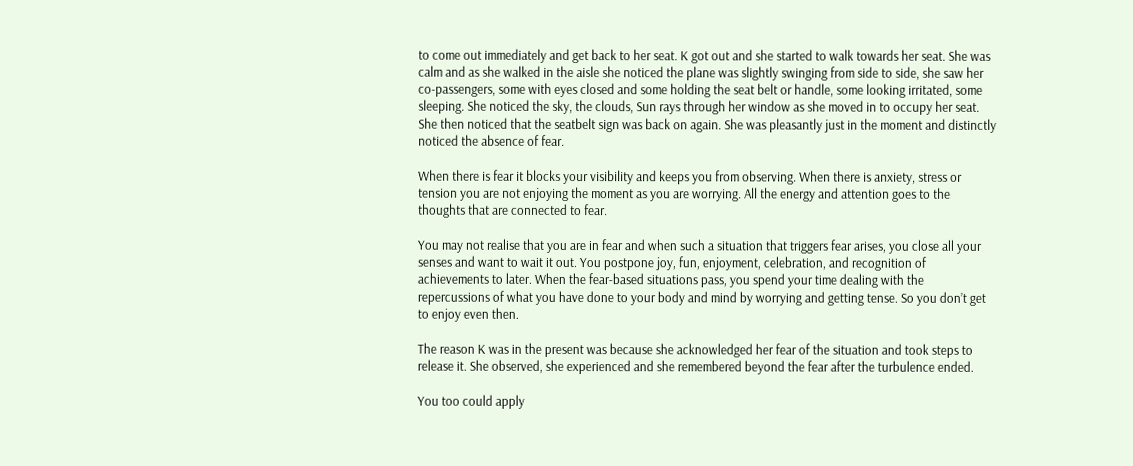to come out immediately and get back to her seat. K got out and she started to walk towards her seat. She was calm and as she walked in the aisle she noticed the plane was slightly swinging from side to side, she saw her co-passengers, some with eyes closed and some holding the seat belt or handle, some looking irritated, some sleeping. She noticed the sky, the clouds, Sun rays through her window as she moved in to occupy her seat. She then noticed that the seatbelt sign was back on again. She was pleasantly just in the moment and distinctly noticed the absence of fear.

When there is fear it blocks your visibility and keeps you from observing. When there is anxiety, stress or tension you are not enjoying the moment as you are worrying. All the energy and attention goes to the thoughts that are connected to fear.

You may not realise that you are in fear and when such a situation that triggers fear arises, you close all your senses and want to wait it out. You postpone joy, fun, enjoyment, celebration, and recognition of achievements to later. When the fear-based situations pass, you spend your time dealing with the repercussions of what you have done to your body and mind by worrying and getting tense. So you don’t get to enjoy even then.

The reason K was in the present was because she acknowledged her fear of the situation and took steps to release it. She observed, she experienced and she remembered beyond the fear after the turbulence ended.

You too could apply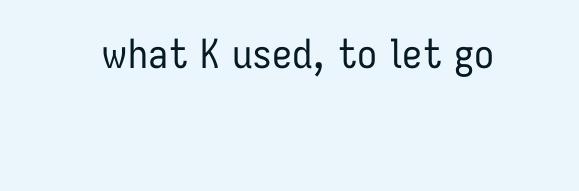what K used, to let go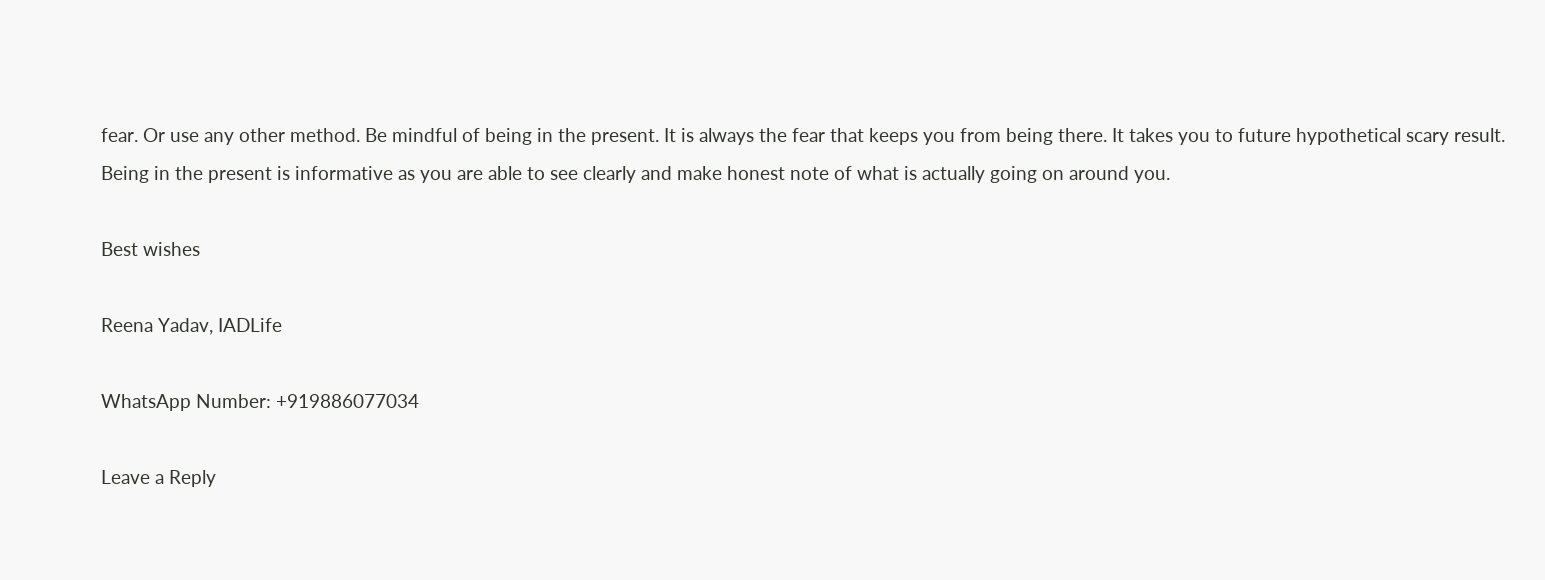fear. Or use any other method. Be mindful of being in the present. It is always the fear that keeps you from being there. It takes you to future hypothetical scary result. Being in the present is informative as you are able to see clearly and make honest note of what is actually going on around you.

Best wishes

Reena Yadav, IADLife

WhatsApp Number: +919886077034

Leave a Reply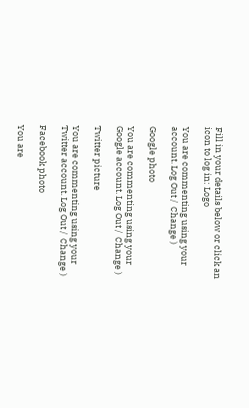Fill in your details below or click an icon to log in: Logo

You are commenting using your account. Log Out /  Change )

Google photo

You are commenting using your Google account. Log Out /  Change )

Twitter picture

You are commenting using your Twitter account. Log Out /  Change )

Facebook photo

You are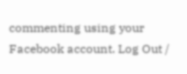commenting using your Facebook account. Log Out /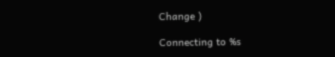Change )

Connecting to %s